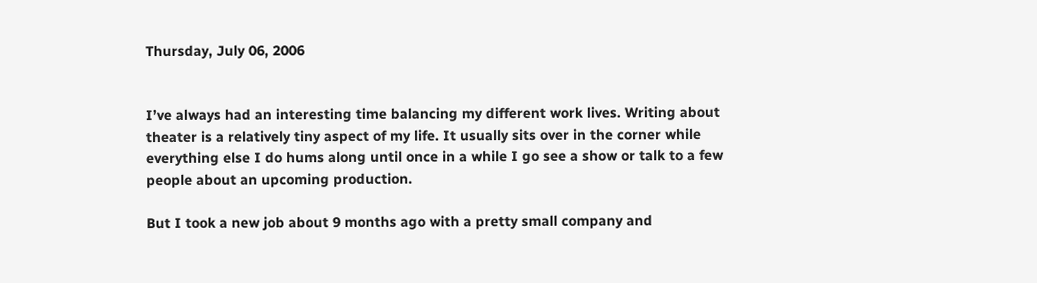Thursday, July 06, 2006


I’ve always had an interesting time balancing my different work lives. Writing about theater is a relatively tiny aspect of my life. It usually sits over in the corner while everything else I do hums along until once in a while I go see a show or talk to a few people about an upcoming production.

But I took a new job about 9 months ago with a pretty small company and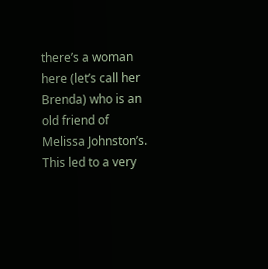there’s a woman here (let’s call her Brenda) who is an old friend of Melissa Johnston’s. This led to a very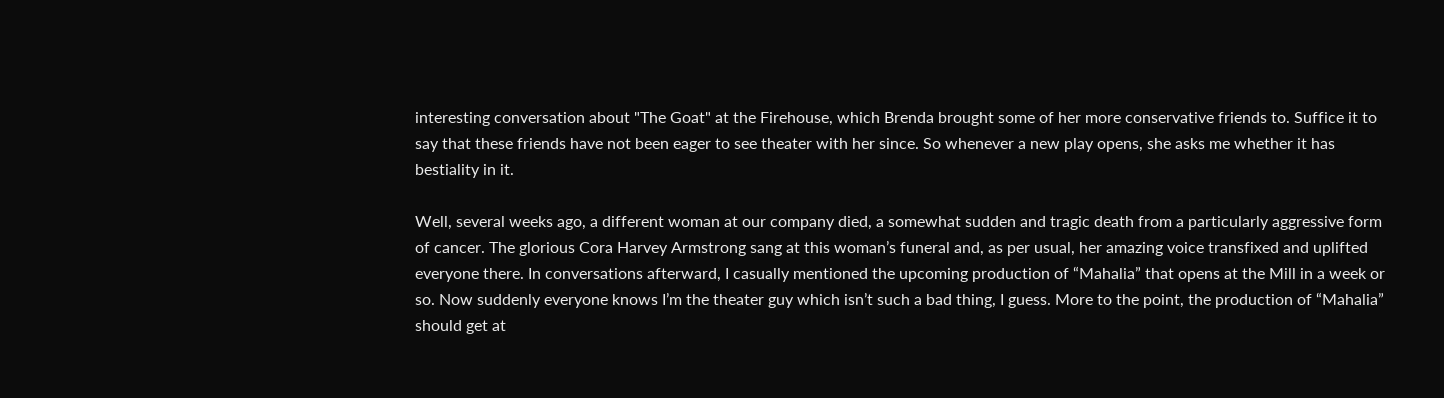interesting conversation about "The Goat" at the Firehouse, which Brenda brought some of her more conservative friends to. Suffice it to say that these friends have not been eager to see theater with her since. So whenever a new play opens, she asks me whether it has bestiality in it.

Well, several weeks ago, a different woman at our company died, a somewhat sudden and tragic death from a particularly aggressive form of cancer. The glorious Cora Harvey Armstrong sang at this woman’s funeral and, as per usual, her amazing voice transfixed and uplifted everyone there. In conversations afterward, I casually mentioned the upcoming production of “Mahalia” that opens at the Mill in a week or so. Now suddenly everyone knows I’m the theater guy which isn’t such a bad thing, I guess. More to the point, the production of “Mahalia” should get at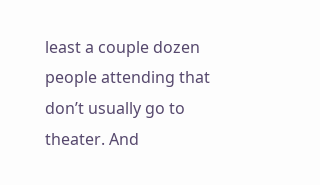least a couple dozen people attending that don’t usually go to theater. And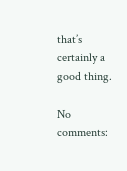that’s certainly a good thing.

No comments: